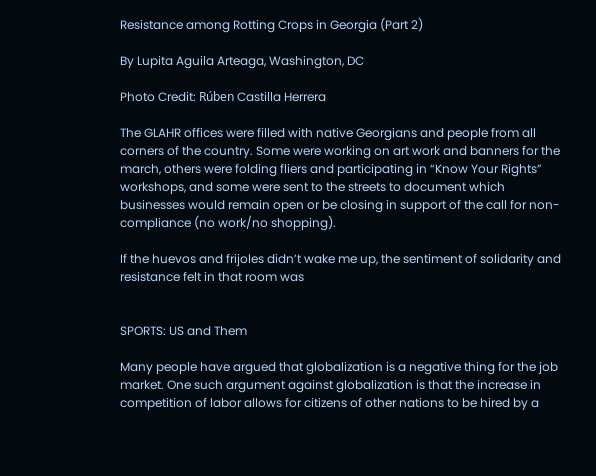Resistance among Rotting Crops in Georgia (Part 2)

By Lupita Aguila Arteaga, Washington, DC

Photo Credit: Rúben Castilla Herrera

The GLAHR offices were filled with native Georgians and people from all corners of the country. Some were working on art work and banners for the march, others were folding fliers and participating in “Know Your Rights” workshops, and some were sent to the streets to document which businesses would remain open or be closing in support of the call for non-compliance (no work/no shopping).

If the huevos and frijoles didn’t wake me up, the sentiment of solidarity and resistance felt in that room was


SPORTS: US and Them

Many people have argued that globalization is a negative thing for the job market. One such argument against globalization is that the increase in competition of labor allows for citizens of other nations to be hired by a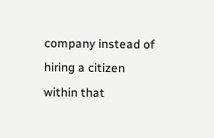company instead of hiring a citizen within that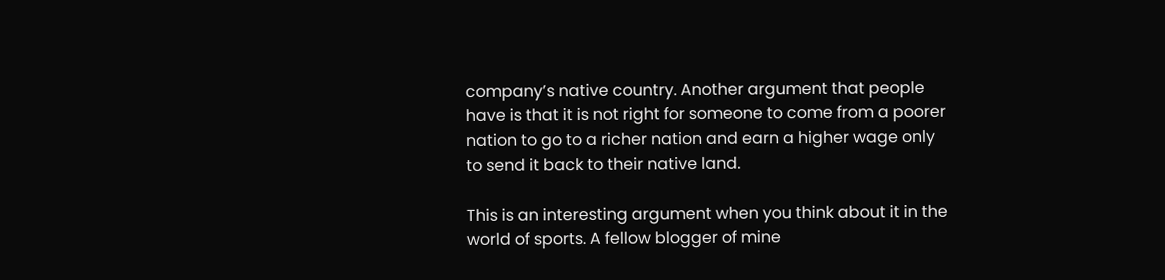company’s native country. Another argument that people have is that it is not right for someone to come from a poorer nation to go to a richer nation and earn a higher wage only to send it back to their native land.

This is an interesting argument when you think about it in the world of sports. A fellow blogger of mine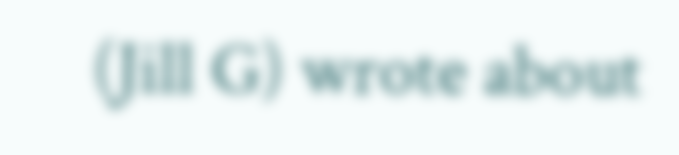(Jill G) wrote about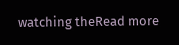watching theRead more